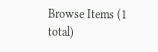Browse Items (1 total)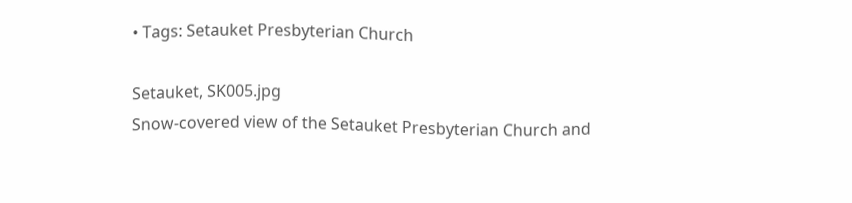• Tags: Setauket Presbyterian Church

Setauket, SK005.jpg
Snow-covered view of the Setauket Presbyterian Church and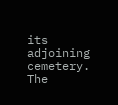its adjoining cemetery. The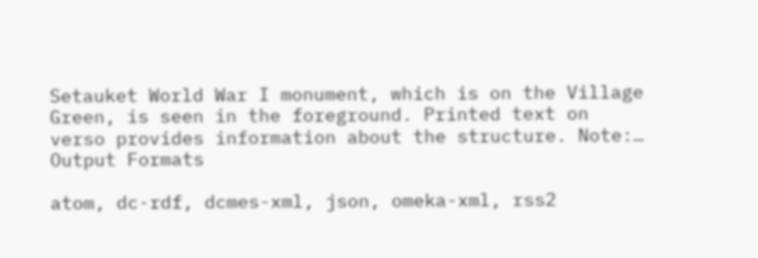Setauket World War I monument, which is on the Village Green, is seen in the foreground. Printed text on verso provides information about the structure. Note:…
Output Formats

atom, dc-rdf, dcmes-xml, json, omeka-xml, rss2